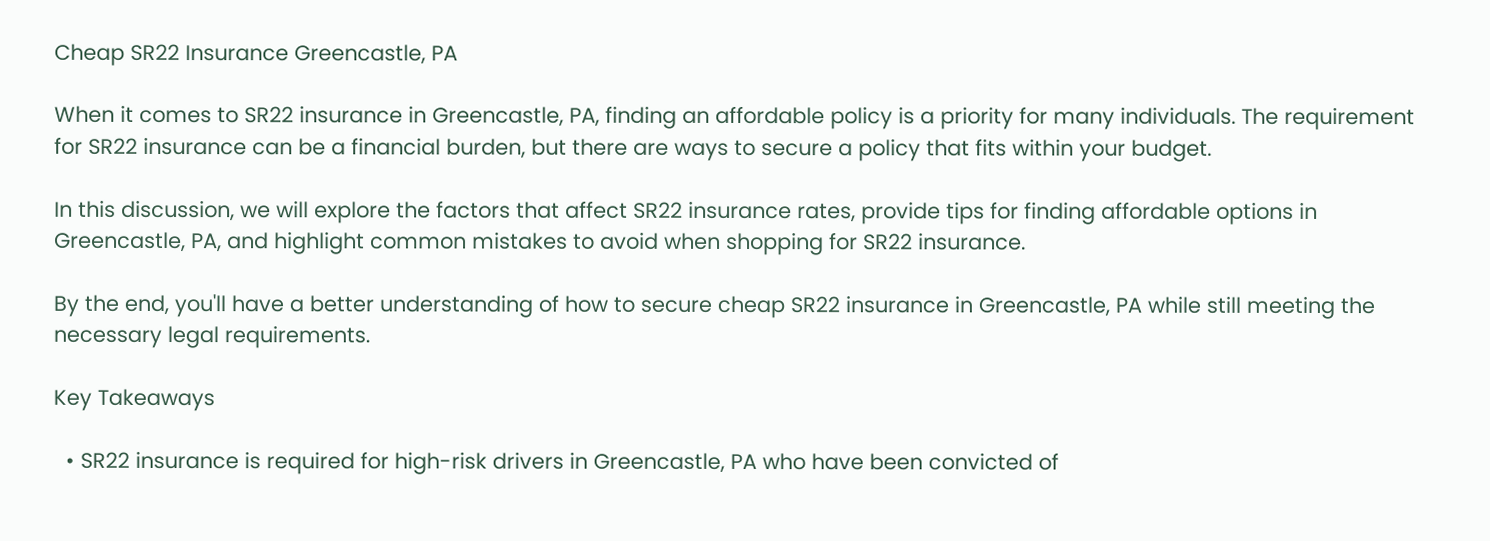Cheap SR22 Insurance Greencastle, PA

When it comes to SR22 insurance in Greencastle, PA, finding an affordable policy is a priority for many individuals. The requirement for SR22 insurance can be a financial burden, but there are ways to secure a policy that fits within your budget.

In this discussion, we will explore the factors that affect SR22 insurance rates, provide tips for finding affordable options in Greencastle, PA, and highlight common mistakes to avoid when shopping for SR22 insurance.

By the end, you'll have a better understanding of how to secure cheap SR22 insurance in Greencastle, PA while still meeting the necessary legal requirements.

Key Takeaways

  • SR22 insurance is required for high-risk drivers in Greencastle, PA who have been convicted of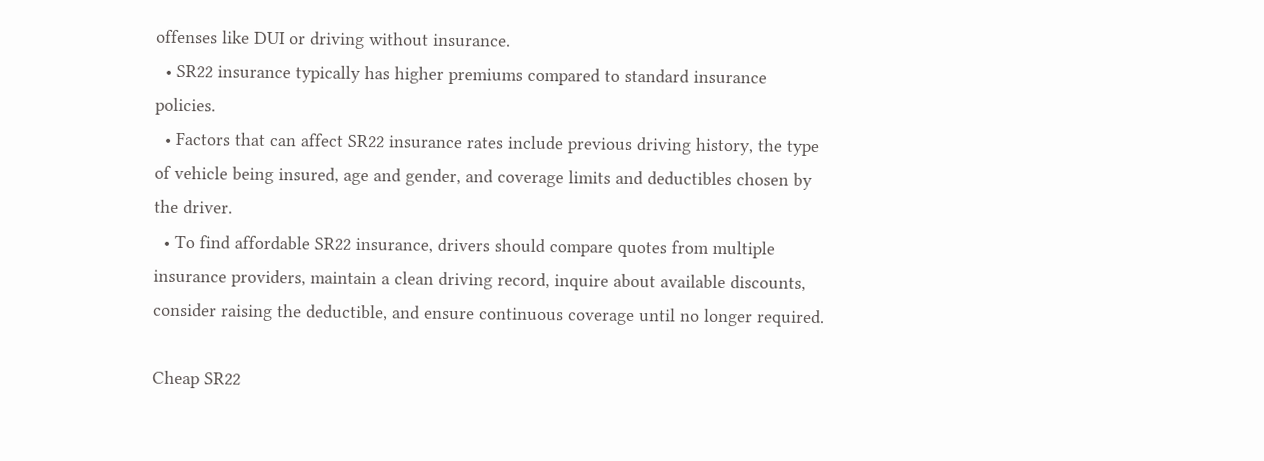offenses like DUI or driving without insurance.
  • SR22 insurance typically has higher premiums compared to standard insurance policies.
  • Factors that can affect SR22 insurance rates include previous driving history, the type of vehicle being insured, age and gender, and coverage limits and deductibles chosen by the driver.
  • To find affordable SR22 insurance, drivers should compare quotes from multiple insurance providers, maintain a clean driving record, inquire about available discounts, consider raising the deductible, and ensure continuous coverage until no longer required.

Cheap SR22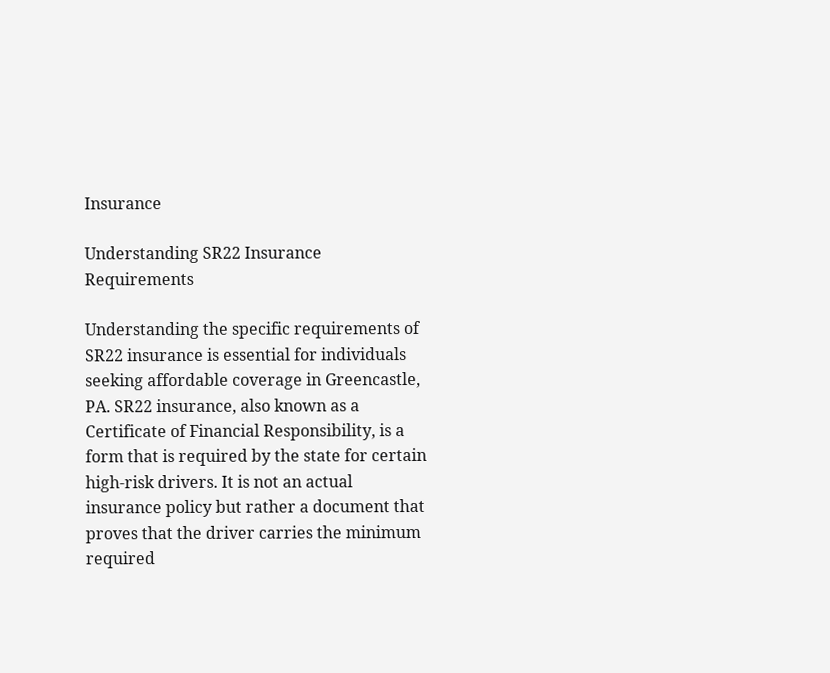Insurance

Understanding SR22 Insurance Requirements

Understanding the specific requirements of SR22 insurance is essential for individuals seeking affordable coverage in Greencastle, PA. SR22 insurance, also known as a Certificate of Financial Responsibility, is a form that is required by the state for certain high-risk drivers. It is not an actual insurance policy but rather a document that proves that the driver carries the minimum required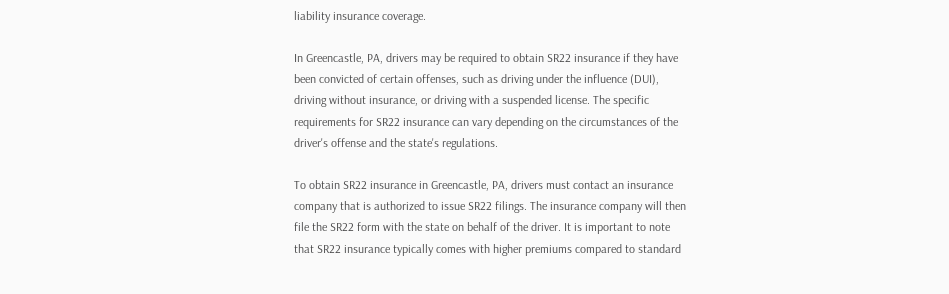liability insurance coverage.

In Greencastle, PA, drivers may be required to obtain SR22 insurance if they have been convicted of certain offenses, such as driving under the influence (DUI), driving without insurance, or driving with a suspended license. The specific requirements for SR22 insurance can vary depending on the circumstances of the driver's offense and the state's regulations.

To obtain SR22 insurance in Greencastle, PA, drivers must contact an insurance company that is authorized to issue SR22 filings. The insurance company will then file the SR22 form with the state on behalf of the driver. It is important to note that SR22 insurance typically comes with higher premiums compared to standard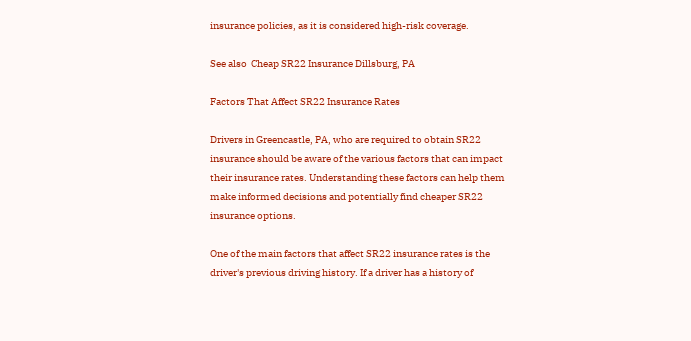insurance policies, as it is considered high-risk coverage.

See also  Cheap SR22 Insurance Dillsburg, PA

Factors That Affect SR22 Insurance Rates

Drivers in Greencastle, PA, who are required to obtain SR22 insurance should be aware of the various factors that can impact their insurance rates. Understanding these factors can help them make informed decisions and potentially find cheaper SR22 insurance options.

One of the main factors that affect SR22 insurance rates is the driver's previous driving history. If a driver has a history of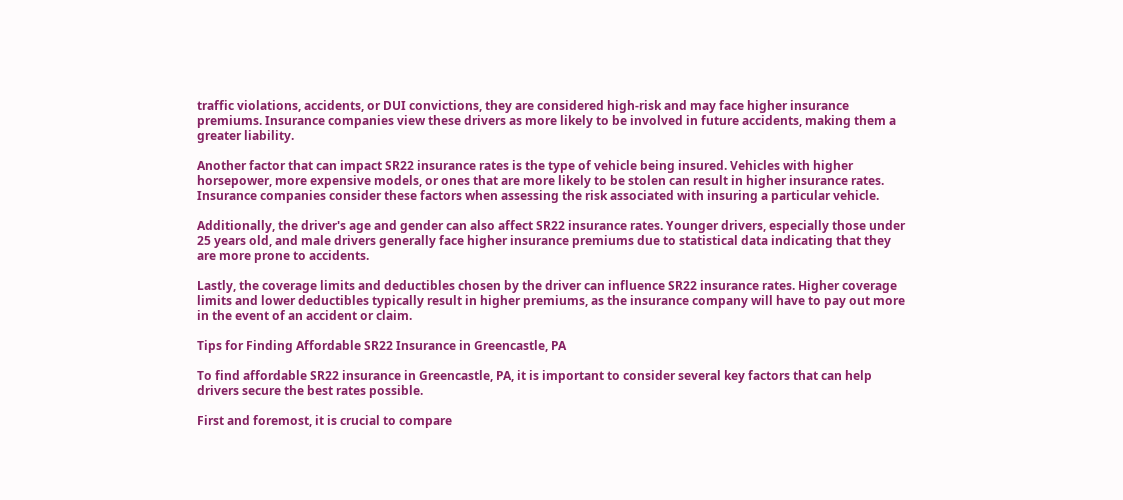traffic violations, accidents, or DUI convictions, they are considered high-risk and may face higher insurance premiums. Insurance companies view these drivers as more likely to be involved in future accidents, making them a greater liability.

Another factor that can impact SR22 insurance rates is the type of vehicle being insured. Vehicles with higher horsepower, more expensive models, or ones that are more likely to be stolen can result in higher insurance rates. Insurance companies consider these factors when assessing the risk associated with insuring a particular vehicle.

Additionally, the driver's age and gender can also affect SR22 insurance rates. Younger drivers, especially those under 25 years old, and male drivers generally face higher insurance premiums due to statistical data indicating that they are more prone to accidents.

Lastly, the coverage limits and deductibles chosen by the driver can influence SR22 insurance rates. Higher coverage limits and lower deductibles typically result in higher premiums, as the insurance company will have to pay out more in the event of an accident or claim.

Tips for Finding Affordable SR22 Insurance in Greencastle, PA

To find affordable SR22 insurance in Greencastle, PA, it is important to consider several key factors that can help drivers secure the best rates possible.

First and foremost, it is crucial to compare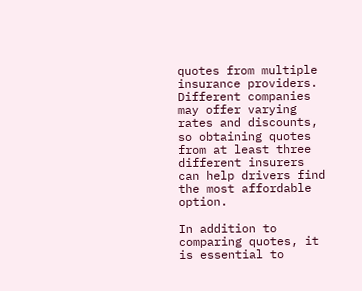quotes from multiple insurance providers. Different companies may offer varying rates and discounts, so obtaining quotes from at least three different insurers can help drivers find the most affordable option.

In addition to comparing quotes, it is essential to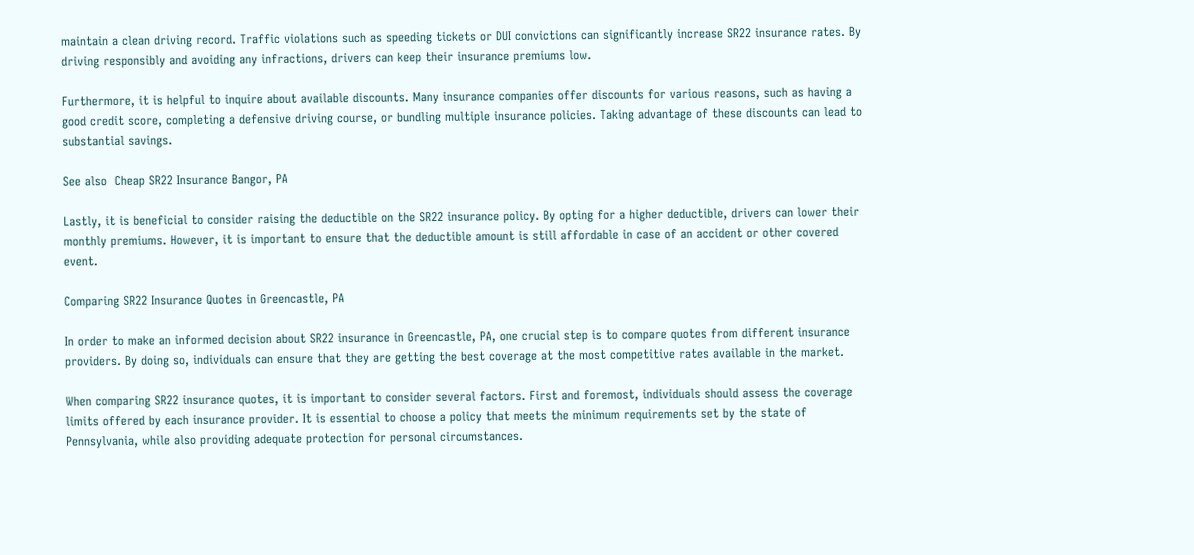maintain a clean driving record. Traffic violations such as speeding tickets or DUI convictions can significantly increase SR22 insurance rates. By driving responsibly and avoiding any infractions, drivers can keep their insurance premiums low.

Furthermore, it is helpful to inquire about available discounts. Many insurance companies offer discounts for various reasons, such as having a good credit score, completing a defensive driving course, or bundling multiple insurance policies. Taking advantage of these discounts can lead to substantial savings.

See also  Cheap SR22 Insurance Bangor, PA

Lastly, it is beneficial to consider raising the deductible on the SR22 insurance policy. By opting for a higher deductible, drivers can lower their monthly premiums. However, it is important to ensure that the deductible amount is still affordable in case of an accident or other covered event.

Comparing SR22 Insurance Quotes in Greencastle, PA

In order to make an informed decision about SR22 insurance in Greencastle, PA, one crucial step is to compare quotes from different insurance providers. By doing so, individuals can ensure that they are getting the best coverage at the most competitive rates available in the market.

When comparing SR22 insurance quotes, it is important to consider several factors. First and foremost, individuals should assess the coverage limits offered by each insurance provider. It is essential to choose a policy that meets the minimum requirements set by the state of Pennsylvania, while also providing adequate protection for personal circumstances.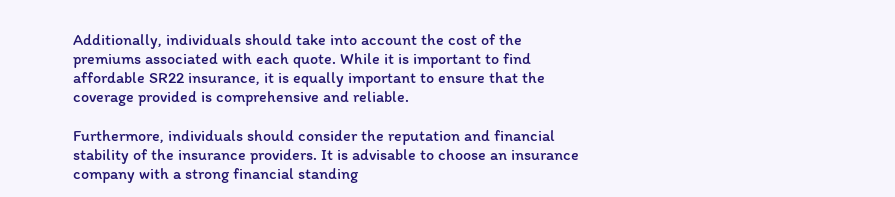Additionally, individuals should take into account the cost of the premiums associated with each quote. While it is important to find affordable SR22 insurance, it is equally important to ensure that the coverage provided is comprehensive and reliable.

Furthermore, individuals should consider the reputation and financial stability of the insurance providers. It is advisable to choose an insurance company with a strong financial standing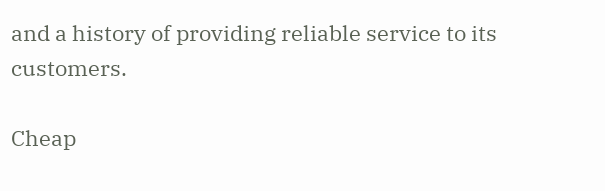and a history of providing reliable service to its customers.

Cheap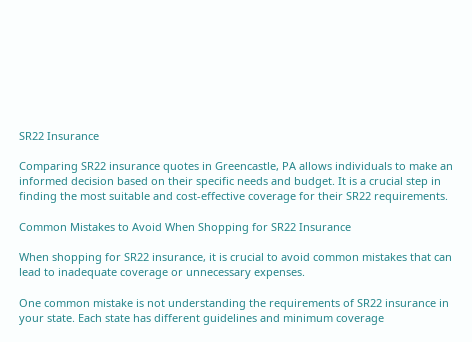SR22 Insurance

Comparing SR22 insurance quotes in Greencastle, PA allows individuals to make an informed decision based on their specific needs and budget. It is a crucial step in finding the most suitable and cost-effective coverage for their SR22 requirements.

Common Mistakes to Avoid When Shopping for SR22 Insurance

When shopping for SR22 insurance, it is crucial to avoid common mistakes that can lead to inadequate coverage or unnecessary expenses.

One common mistake is not understanding the requirements of SR22 insurance in your state. Each state has different guidelines and minimum coverage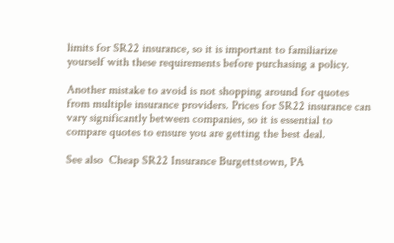limits for SR22 insurance, so it is important to familiarize yourself with these requirements before purchasing a policy.

Another mistake to avoid is not shopping around for quotes from multiple insurance providers. Prices for SR22 insurance can vary significantly between companies, so it is essential to compare quotes to ensure you are getting the best deal.

See also  Cheap SR22 Insurance Burgettstown, PA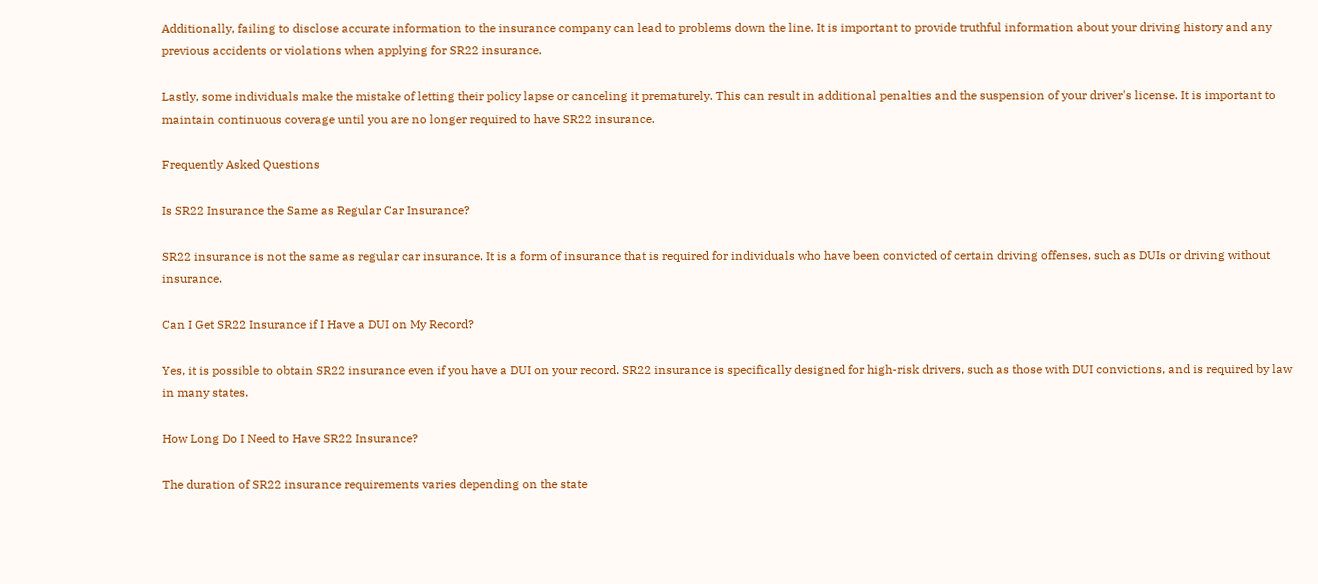Additionally, failing to disclose accurate information to the insurance company can lead to problems down the line. It is important to provide truthful information about your driving history and any previous accidents or violations when applying for SR22 insurance.

Lastly, some individuals make the mistake of letting their policy lapse or canceling it prematurely. This can result in additional penalties and the suspension of your driver's license. It is important to maintain continuous coverage until you are no longer required to have SR22 insurance.

Frequently Asked Questions

Is SR22 Insurance the Same as Regular Car Insurance?

SR22 insurance is not the same as regular car insurance. It is a form of insurance that is required for individuals who have been convicted of certain driving offenses, such as DUIs or driving without insurance.

Can I Get SR22 Insurance if I Have a DUI on My Record?

Yes, it is possible to obtain SR22 insurance even if you have a DUI on your record. SR22 insurance is specifically designed for high-risk drivers, such as those with DUI convictions, and is required by law in many states.

How Long Do I Need to Have SR22 Insurance?

The duration of SR22 insurance requirements varies depending on the state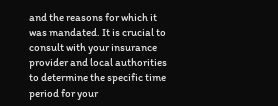and the reasons for which it was mandated. It is crucial to consult with your insurance provider and local authorities to determine the specific time period for your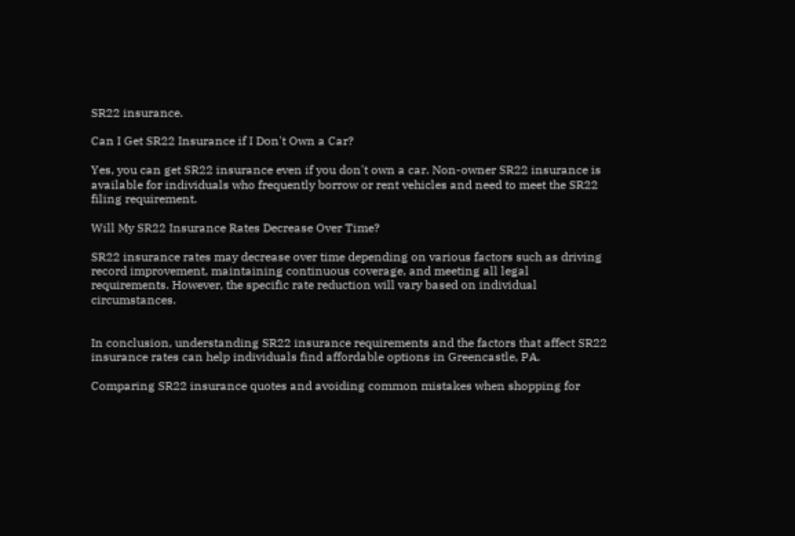SR22 insurance.

Can I Get SR22 Insurance if I Don't Own a Car?

Yes, you can get SR22 insurance even if you don't own a car. Non-owner SR22 insurance is available for individuals who frequently borrow or rent vehicles and need to meet the SR22 filing requirement.

Will My SR22 Insurance Rates Decrease Over Time?

SR22 insurance rates may decrease over time depending on various factors such as driving record improvement, maintaining continuous coverage, and meeting all legal requirements. However, the specific rate reduction will vary based on individual circumstances.


In conclusion, understanding SR22 insurance requirements and the factors that affect SR22 insurance rates can help individuals find affordable options in Greencastle, PA.

Comparing SR22 insurance quotes and avoiding common mistakes when shopping for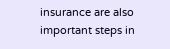insurance are also important steps in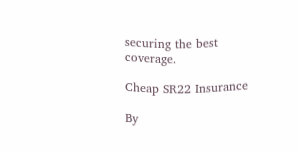securing the best coverage.

Cheap SR22 Insurance

By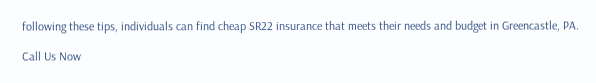following these tips, individuals can find cheap SR22 insurance that meets their needs and budget in Greencastle, PA.

Call Us Now